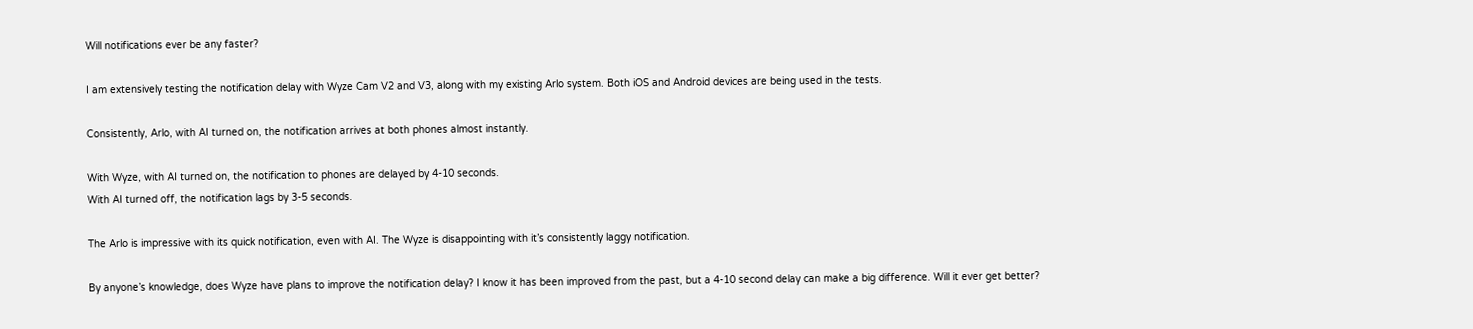Will notifications ever be any faster?

I am extensively testing the notification delay with Wyze Cam V2 and V3, along with my existing Arlo system. Both iOS and Android devices are being used in the tests.

Consistently, Arlo, with AI turned on, the notification arrives at both phones almost instantly.

With Wyze, with AI turned on, the notification to phones are delayed by 4-10 seconds.
With AI turned off, the notification lags by 3-5 seconds.

The Arlo is impressive with its quick notification, even with AI. The Wyze is disappointing with it’s consistently laggy notification.

By anyone’s knowledge, does Wyze have plans to improve the notification delay? I know it has been improved from the past, but a 4-10 second delay can make a big difference. Will it ever get better?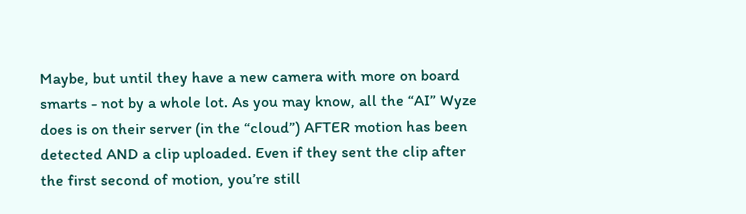Maybe, but until they have a new camera with more on board smarts - not by a whole lot. As you may know, all the “AI” Wyze does is on their server (in the “cloud”) AFTER motion has been detected AND a clip uploaded. Even if they sent the clip after the first second of motion, you’re still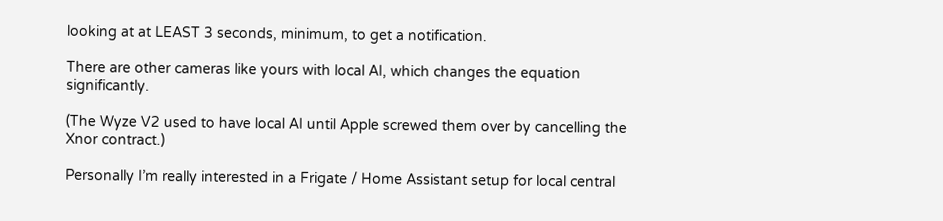looking at at LEAST 3 seconds, minimum, to get a notification.

There are other cameras like yours with local AI, which changes the equation significantly.

(The Wyze V2 used to have local AI until Apple screwed them over by cancelling the Xnor contract.)

Personally I’m really interested in a Frigate / Home Assistant setup for local central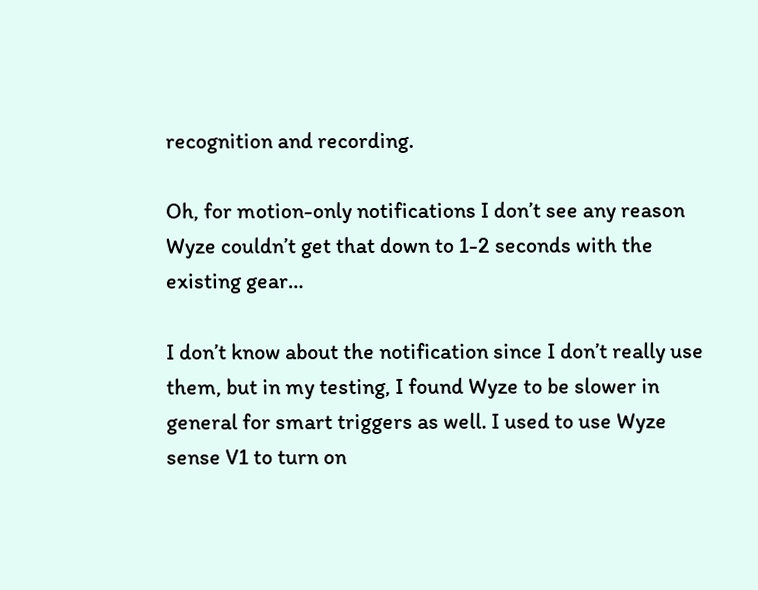recognition and recording.

Oh, for motion-only notifications I don’t see any reason Wyze couldn’t get that down to 1-2 seconds with the existing gear…

I don’t know about the notification since I don’t really use them, but in my testing, I found Wyze to be slower in general for smart triggers as well. I used to use Wyze sense V1 to turn on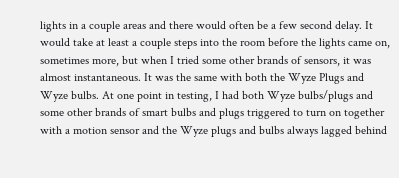lights in a couple areas and there would often be a few second delay. It would take at least a couple steps into the room before the lights came on, sometimes more, but when I tried some other brands of sensors, it was almost instantaneous. It was the same with both the Wyze Plugs and Wyze bulbs. At one point in testing, I had both Wyze bulbs/plugs and some other brands of smart bulbs and plugs triggered to turn on together with a motion sensor and the Wyze plugs and bulbs always lagged behind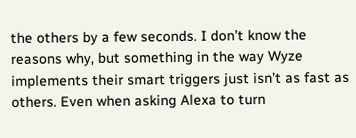the others by a few seconds. I don’t know the reasons why, but something in the way Wyze implements their smart triggers just isn’t as fast as others. Even when asking Alexa to turn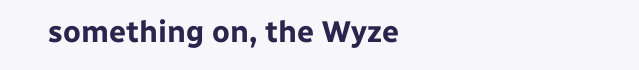something on, the Wyze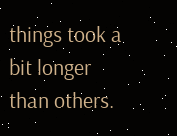things took a bit longer than others.